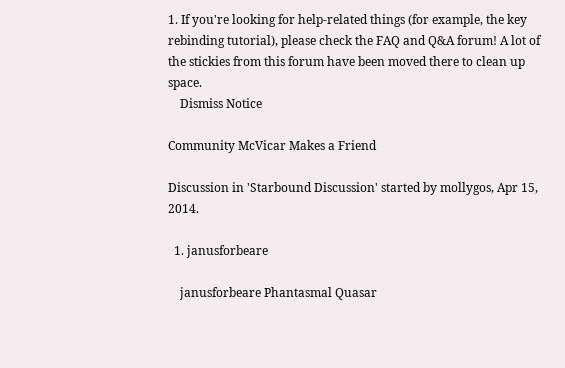1. If you're looking for help-related things (for example, the key rebinding tutorial), please check the FAQ and Q&A forum! A lot of the stickies from this forum have been moved there to clean up space.
    Dismiss Notice

Community McVicar Makes a Friend

Discussion in 'Starbound Discussion' started by mollygos, Apr 15, 2014.

  1. janusforbeare

    janusforbeare Phantasmal Quasar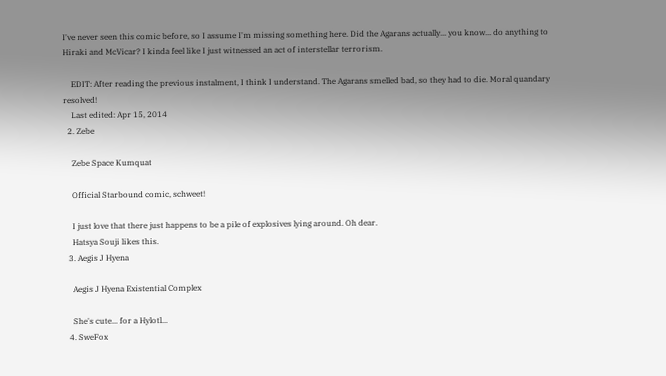I've never seen this comic before, so I assume I'm missing something here. Did the Agarans actually... you know... do anything to Hiraki and McVicar? I kinda feel like I just witnessed an act of interstellar terrorism.

    EDIT: After reading the previous instalment, I think I understand. The Agarans smelled bad, so they had to die. Moral quandary resolved!
    Last edited: Apr 15, 2014
  2. Zebe

    Zebe Space Kumquat

    Official Starbound comic, schweet!

    I just love that there just happens to be a pile of explosives lying around. Oh dear.
    Hatsya Souji likes this.
  3. Aegis J Hyena

    Aegis J Hyena Existential Complex

    She's cute... for a Hylotl...
  4. SweFox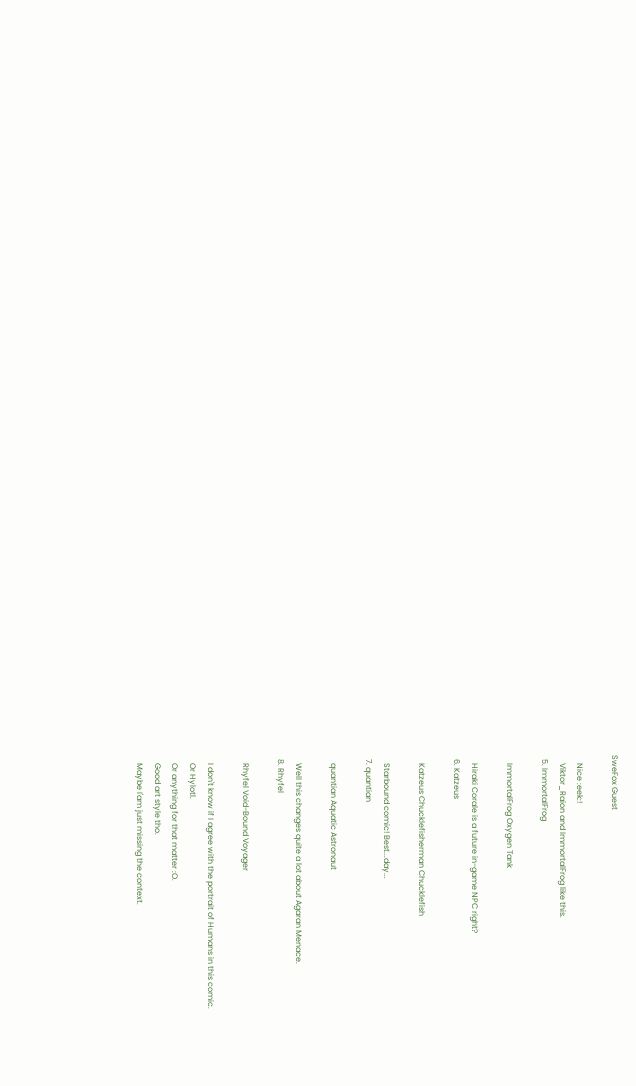SweFox Guest

    Nice :eek:!
    Viktor_Raion and ImmortalFrog like this.
  5. ImmortalFrog

    ImmortalFrog Oxygen Tank

    Hiraki Corale is a future in-game NPC right?
  6. Katzeus

    Katzeus Chucklefisherman Chucklefish

    Starbound comic! Best...day...
  7. quantian

    quantian Aquatic Astronaut

    Well this changes quite a lot about Agaran Menace.
  8. Rhyfel

    Rhyfel Void-Bound Voyager

    I don't know if I agree with the portrait of Humans in this comic.
    Or Hylotl.
    Or anything for that matter :O.
    Good art style tho.
    Maybe I'am just missing the context.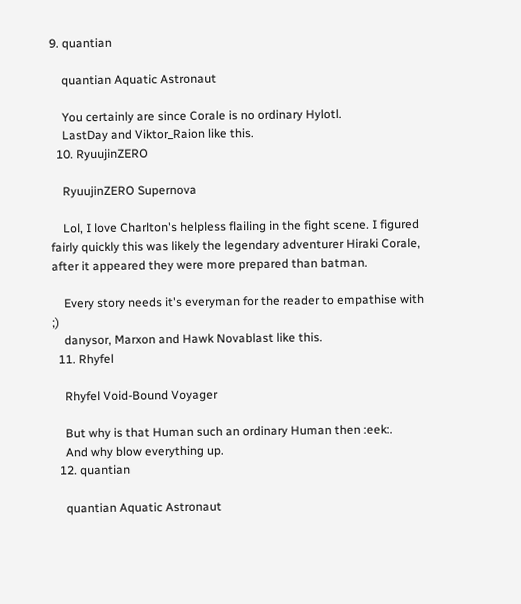9. quantian

    quantian Aquatic Astronaut

    You certainly are since Corale is no ordinary Hylotl.
    LastDay and Viktor_Raion like this.
  10. RyuujinZERO

    RyuujinZERO Supernova

    Lol, I love Charlton's helpless flailing in the fight scene. I figured fairly quickly this was likely the legendary adventurer Hiraki Corale, after it appeared they were more prepared than batman.

    Every story needs it's everyman for the reader to empathise with ;)
    danysor, Marxon and Hawk Novablast like this.
  11. Rhyfel

    Rhyfel Void-Bound Voyager

    But why is that Human such an ordinary Human then :eek:.
    And why blow everything up.
  12. quantian

    quantian Aquatic Astronaut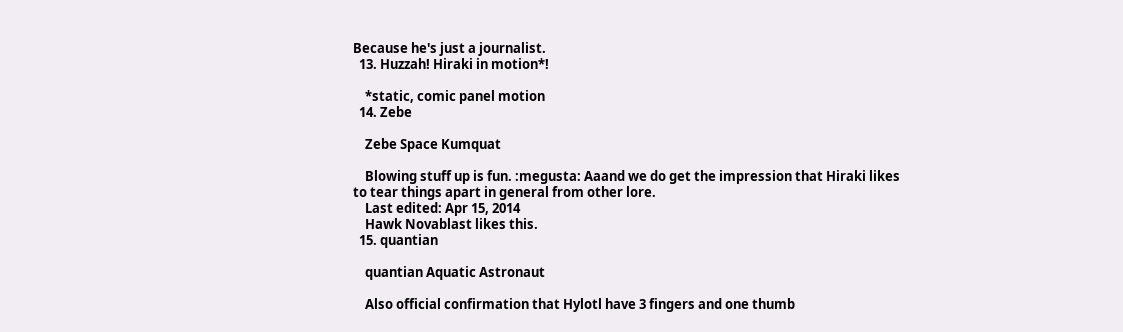Because he's just a journalist.
  13. Huzzah! Hiraki in motion*!

    *static, comic panel motion
  14. Zebe

    Zebe Space Kumquat

    Blowing stuff up is fun. :megusta: Aaand we do get the impression that Hiraki likes to tear things apart in general from other lore.
    Last edited: Apr 15, 2014
    Hawk Novablast likes this.
  15. quantian

    quantian Aquatic Astronaut

    Also official confirmation that Hylotl have 3 fingers and one thumb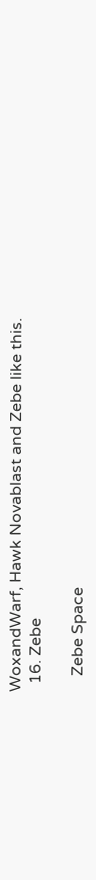WoxandWarf, Hawk Novablast and Zebe like this.
  16. Zebe

    Zebe Space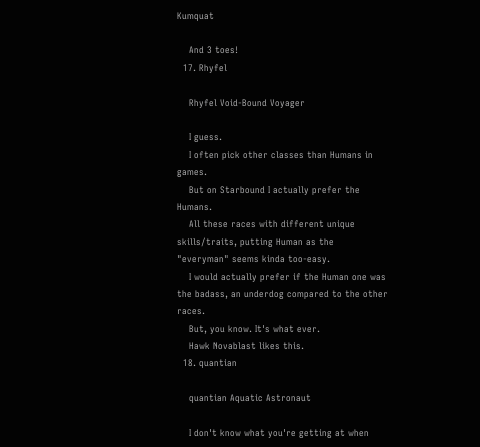Kumquat

    And 3 toes!
  17. Rhyfel

    Rhyfel Void-Bound Voyager

    I guess.
    I often pick other classes than Humans in games.
    But on Starbound I actually prefer the Humans.
    All these races with different unique skills/traits, putting Human as the "everyman" seems kinda too-easy.
    I would actually prefer if the Human one was the badass, an underdog compared to the other races.
    But, you know. It's what ever.
    Hawk Novablast likes this.
  18. quantian

    quantian Aquatic Astronaut

    I don't know what you're getting at when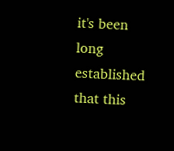it's been long established that this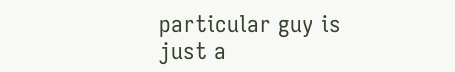particular guy is just a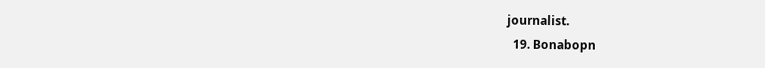journalist.
  19. Bonabopn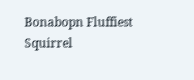Bonabopn Fluffiest Squirrel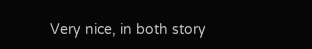Very nice, in both story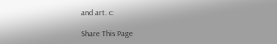and art. c:

Share This Page